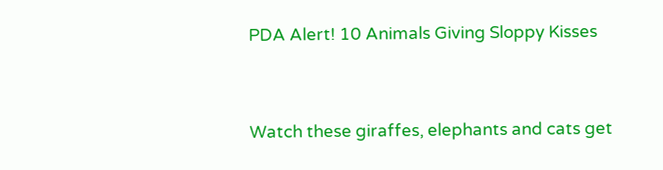PDA Alert! 10 Animals Giving Sloppy Kisses


Watch these giraffes, elephants and cats get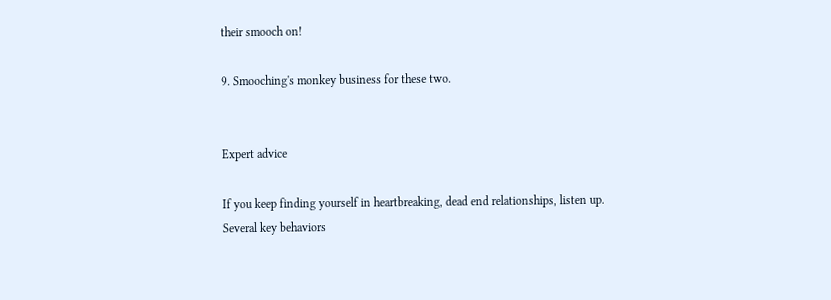their smooch on!

9. Smooching's monkey business for these two.


Expert advice

If you keep finding yourself in heartbreaking, dead end relationships, listen up.
Several key behaviors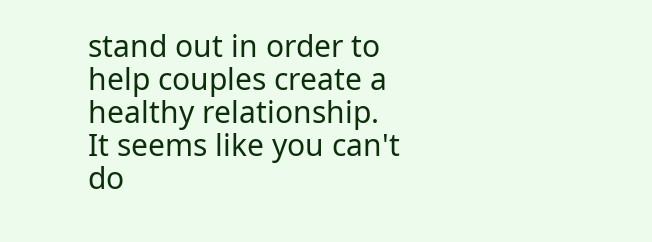stand out in order to help couples create a healthy relationship.
It seems like you can't do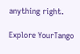anything right.

Explore YourTango